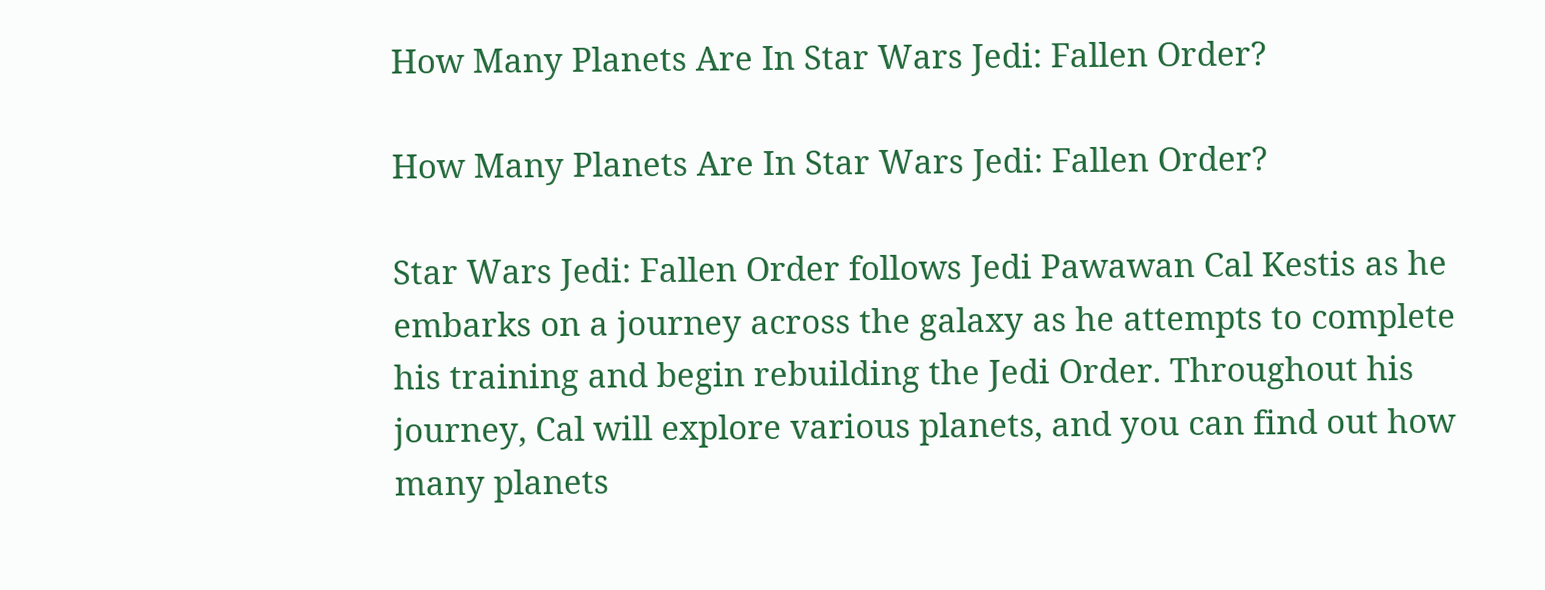How Many Planets Are In Star Wars Jedi: Fallen Order?

How Many Planets Are In Star Wars Jedi: Fallen Order?

Star Wars Jedi: Fallen Order follows Jedi Pawawan Cal Kestis as he embarks on a journey across the galaxy as he attempts to complete his training and begin rebuilding the Jedi Order. Throughout his journey, Cal will explore various planets, and you can find out how many planets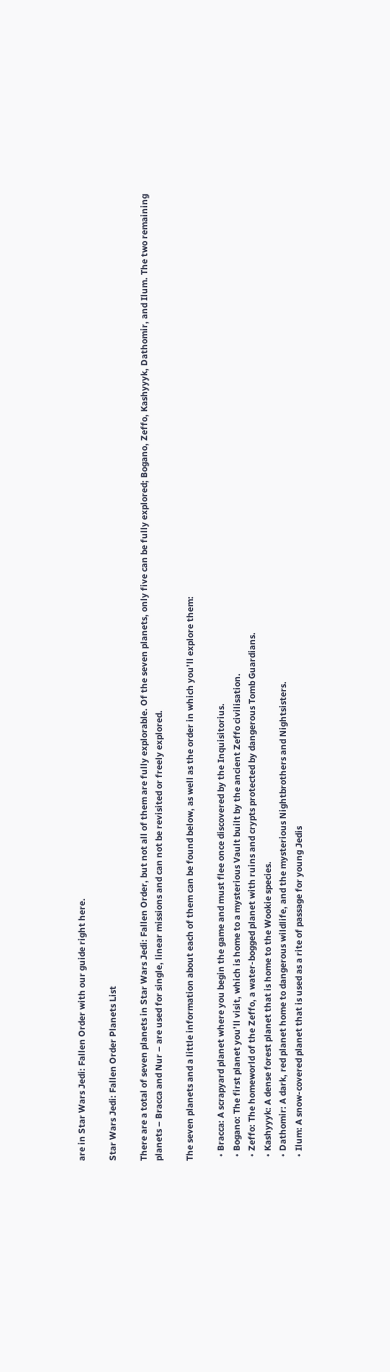are in Star Wars Jedi: Fallen Order with our guide right here.

Star Wars Jedi: Fallen Order Planets List

There are a total of seven planets in Star Wars Jedi: Fallen Order, but not all of them are fully explorable. Of the seven planets, only five can be fully explored; Bogano, Zeffo, Kashyyyk, Dathomir, and Ilum. The two remaining planets – Bracca and Nur – are used for single, linear missions and can not be revisited or freely explored.

The seven planets and a little information about each of them can be found below, as well as the order in which you’ll explore them:

  • Bracca: A scrapyard planet where you begin the game and must flee once discovered by the Inquisitorius.
  • Bogano: The first planet you’ll visit, which is home to a mysterious Vault built by the ancient Zeffo civilisation.
  • Zeffo: The homeworld of the Zeffo, a water-bogged planet with ruins and crypts protected by dangerous Tomb Guardians.
  • Kashyyyk: A dense forest planet that is home to the Wookie species.
  • Dathomir: A dark, red planet home to dangerous wildlife, and the mysterious Nightbrothers and Nightsisters.
  • Ilum: A snow-covered planet that is used as a rite of passage for young Jedis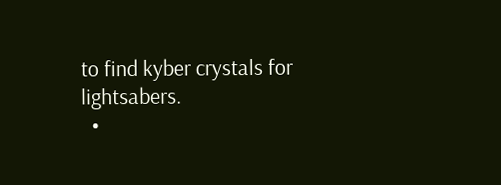to find kyber crystals for lightsabers.
  •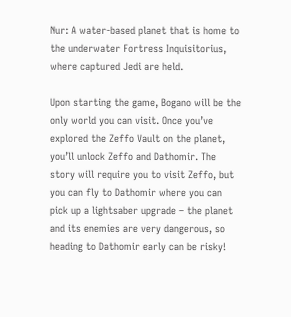Nur: A water-based planet that is home to the underwater Fortress Inquisitorius, where captured Jedi are held.

Upon starting the game, Bogano will be the only world you can visit. Once you’ve explored the Zeffo Vault on the planet, you’ll unlock Zeffo and Dathomir. The story will require you to visit Zeffo, but you can fly to Dathomir where you can pick up a lightsaber upgrade – the planet and its enemies are very dangerous, so heading to Dathomir early can be risky!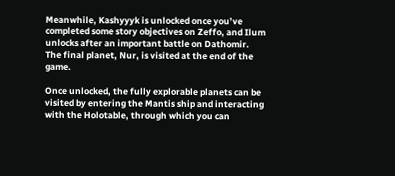Meanwhile, Kashyyyk is unlocked once you’ve completed some story objectives on Zeffo, and Ilum unlocks after an important battle on Dathomir. The final planet, Nur, is visited at the end of the game.

Once unlocked, the fully explorable planets can be visited by entering the Mantis ship and interacting with the Holotable, through which you can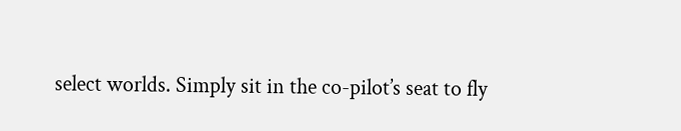select worlds. Simply sit in the co-pilot’s seat to fly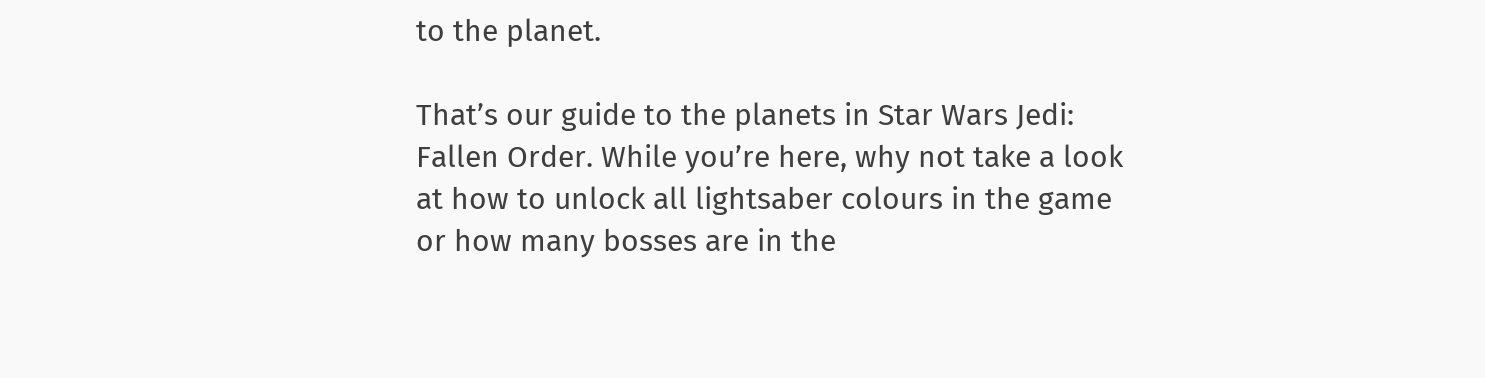to the planet.

That’s our guide to the planets in Star Wars Jedi: Fallen Order. While you’re here, why not take a look at how to unlock all lightsaber colours in the game or how many bosses are in the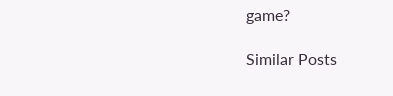game?

Similar Posts